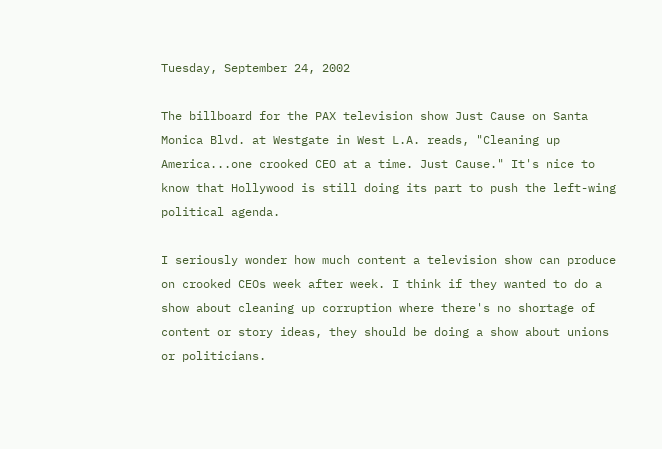Tuesday, September 24, 2002

The billboard for the PAX television show Just Cause on Santa Monica Blvd. at Westgate in West L.A. reads, "Cleaning up America...one crooked CEO at a time. Just Cause." It's nice to know that Hollywood is still doing its part to push the left-wing political agenda.

I seriously wonder how much content a television show can produce on crooked CEOs week after week. I think if they wanted to do a show about cleaning up corruption where there's no shortage of content or story ideas, they should be doing a show about unions or politicians.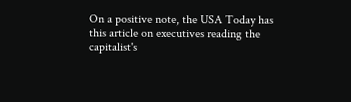On a positive note, the USA Today has this article on executives reading the capitalist's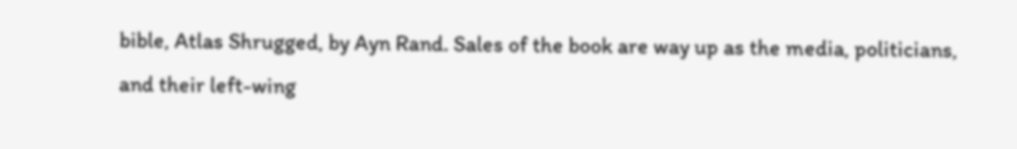bible, Atlas Shrugged, by Ayn Rand. Sales of the book are way up as the media, politicians, and their left-wing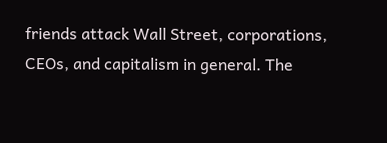friends attack Wall Street, corporations, CEOs, and capitalism in general. The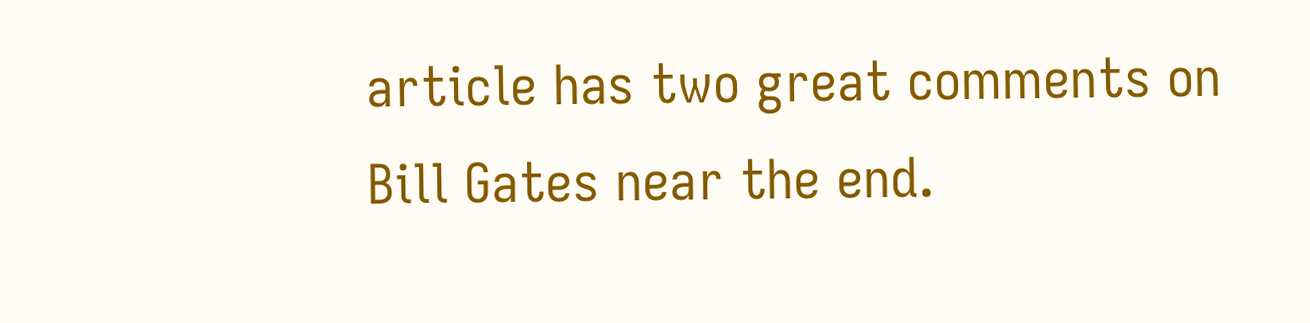article has two great comments on Bill Gates near the end.